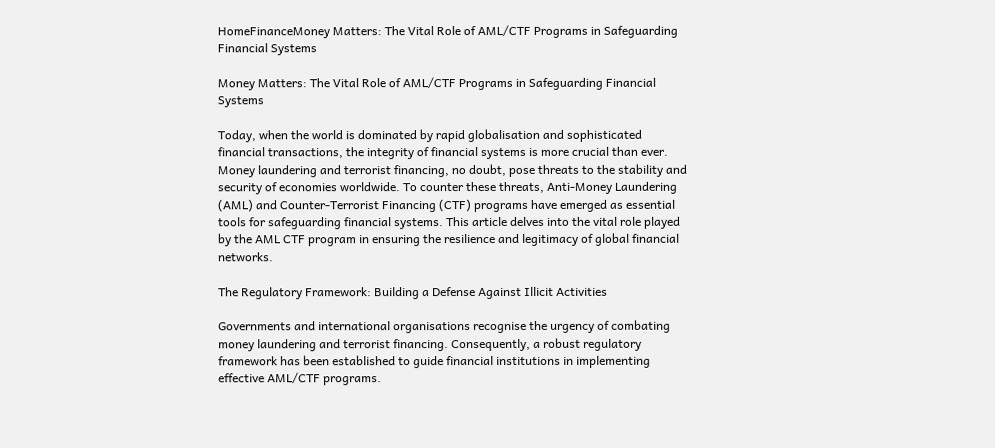HomeFinanceMoney Matters: The Vital Role of AML/CTF Programs in Safeguarding Financial Systems

Money Matters: The Vital Role of AML/CTF Programs in Safeguarding Financial Systems

Today, when the world is dominated by rapid globalisation and sophisticated financial transactions, the integrity of financial systems is more crucial than ever. Money laundering and terrorist financing, no doubt, pose threats to the stability and security of economies worldwide. To counter these threats, Anti-Money Laundering (AML) and Counter-Terrorist Financing (CTF) programs have emerged as essential tools for safeguarding financial systems. This article delves into the vital role played by the AML CTF program in ensuring the resilience and legitimacy of global financial networks.

The Regulatory Framework: Building a Defense Against Illicit Activities

Governments and international organisations recognise the urgency of combating money laundering and terrorist financing. Consequently, a robust regulatory framework has been established to guide financial institutions in implementing effective AML/CTF programs.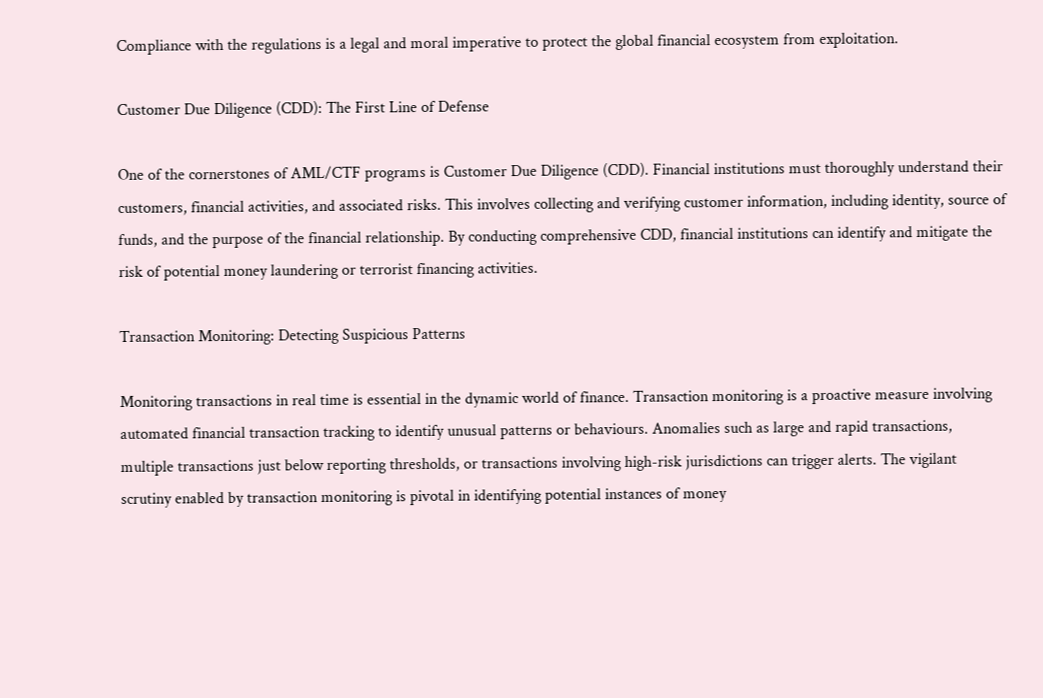Compliance with the regulations is a legal and moral imperative to protect the global financial ecosystem from exploitation.

Customer Due Diligence (CDD): The First Line of Defense

One of the cornerstones of AML/CTF programs is Customer Due Diligence (CDD). Financial institutions must thoroughly understand their customers, financial activities, and associated risks. This involves collecting and verifying customer information, including identity, source of funds, and the purpose of the financial relationship. By conducting comprehensive CDD, financial institutions can identify and mitigate the risk of potential money laundering or terrorist financing activities.

Transaction Monitoring: Detecting Suspicious Patterns

Monitoring transactions in real time is essential in the dynamic world of finance. Transaction monitoring is a proactive measure involving automated financial transaction tracking to identify unusual patterns or behaviours. Anomalies such as large and rapid transactions, multiple transactions just below reporting thresholds, or transactions involving high-risk jurisdictions can trigger alerts. The vigilant scrutiny enabled by transaction monitoring is pivotal in identifying potential instances of money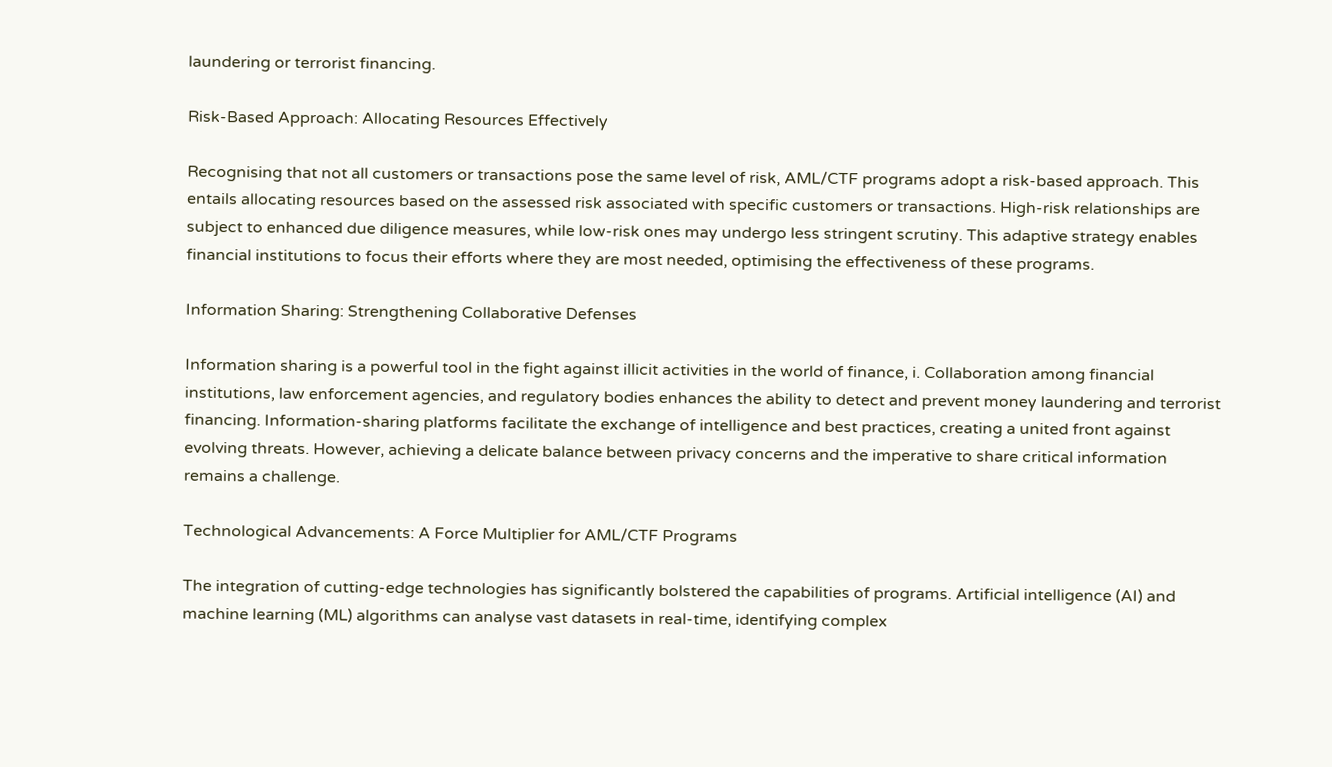laundering or terrorist financing.

Risk-Based Approach: Allocating Resources Effectively

Recognising that not all customers or transactions pose the same level of risk, AML/CTF programs adopt a risk-based approach. This entails allocating resources based on the assessed risk associated with specific customers or transactions. High-risk relationships are subject to enhanced due diligence measures, while low-risk ones may undergo less stringent scrutiny. This adaptive strategy enables financial institutions to focus their efforts where they are most needed, optimising the effectiveness of these programs.

Information Sharing: Strengthening Collaborative Defenses

Information sharing is a powerful tool in the fight against illicit activities in the world of finance, i. Collaboration among financial institutions, law enforcement agencies, and regulatory bodies enhances the ability to detect and prevent money laundering and terrorist financing. Information-sharing platforms facilitate the exchange of intelligence and best practices, creating a united front against evolving threats. However, achieving a delicate balance between privacy concerns and the imperative to share critical information remains a challenge.

Technological Advancements: A Force Multiplier for AML/CTF Programs

The integration of cutting-edge technologies has significantly bolstered the capabilities of programs. Artificial intelligence (AI) and machine learning (ML) algorithms can analyse vast datasets in real-time, identifying complex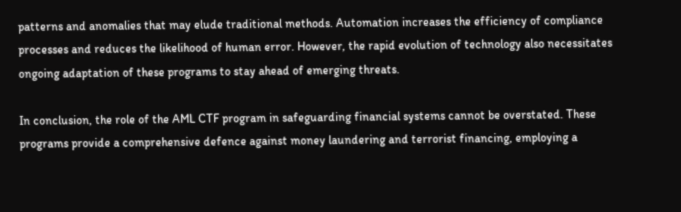patterns and anomalies that may elude traditional methods. Automation increases the efficiency of compliance processes and reduces the likelihood of human error. However, the rapid evolution of technology also necessitates ongoing adaptation of these programs to stay ahead of emerging threats.

In conclusion, the role of the AML CTF program in safeguarding financial systems cannot be overstated. These programs provide a comprehensive defence against money laundering and terrorist financing, employing a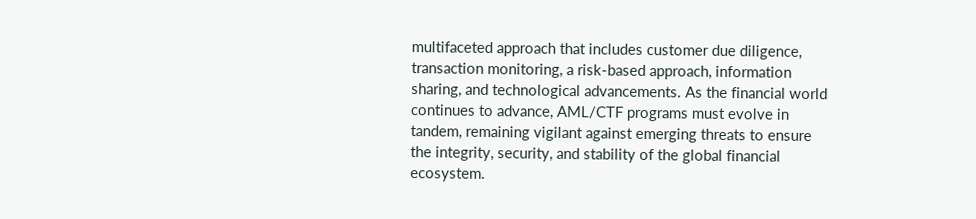multifaceted approach that includes customer due diligence, transaction monitoring, a risk-based approach, information sharing, and technological advancements. As the financial world continues to advance, AML/CTF programs must evolve in tandem, remaining vigilant against emerging threats to ensure the integrity, security, and stability of the global financial ecosystem.